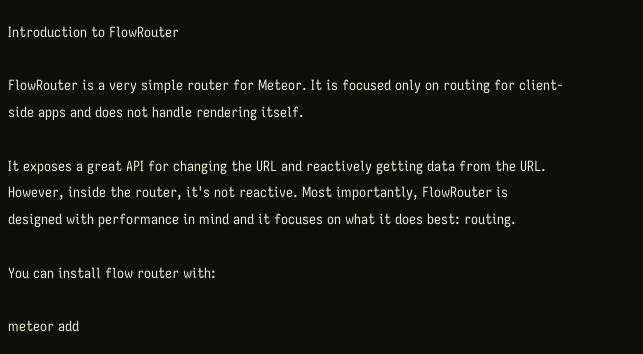Introduction to FlowRouter

FlowRouter is a very simple router for Meteor. It is focused only on routing for client-side apps and does not handle rendering itself.

It exposes a great API for changing the URL and reactively getting data from the URL. However, inside the router, it's not reactive. Most importantly, FlowRouter is designed with performance in mind and it focuses on what it does best: routing.

You can install flow router with:

meteor add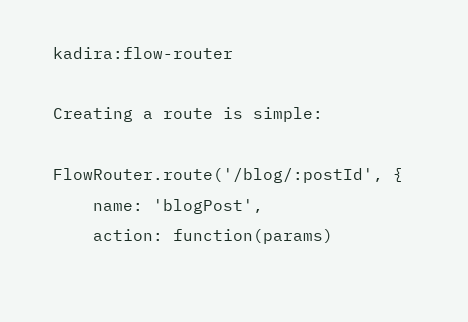kadira:flow-router

Creating a route is simple:

FlowRouter.route('/blog/:postId', {
    name: 'blogPost',
    action: function(params)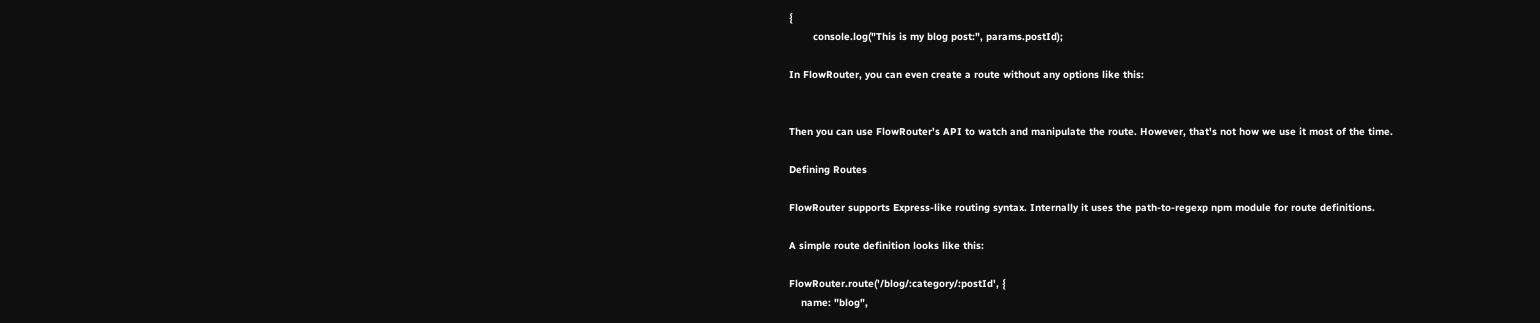{
        console.log("This is my blog post:", params.postId);

In FlowRouter, you can even create a route without any options like this:


Then you can use FlowRouter's API to watch and manipulate the route. However, that's not how we use it most of the time.

Defining Routes

FlowRouter supports Express-like routing syntax. Internally it uses the path-to-regexp npm module for route definitions.

A simple route definition looks like this:

FlowRouter.route('/blog/:category/:postId', {
    name: "blog",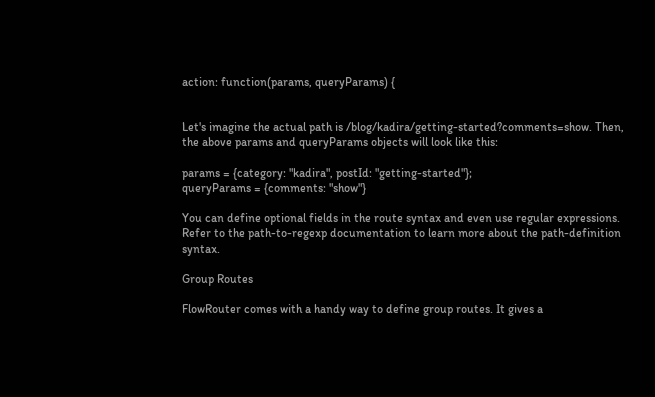action: function(params, queryParams) {


Let's imagine the actual path is /blog/kadira/getting-started?comments=show. Then, the above params and queryParams objects will look like this:

params = {category: "kadira", postId: "getting-started"};
queryParams = {comments: "show"}

You can define optional fields in the route syntax and even use regular expressions. Refer to the path-to-regexp documentation to learn more about the path-definition syntax.

Group Routes

FlowRouter comes with a handy way to define group routes. It gives a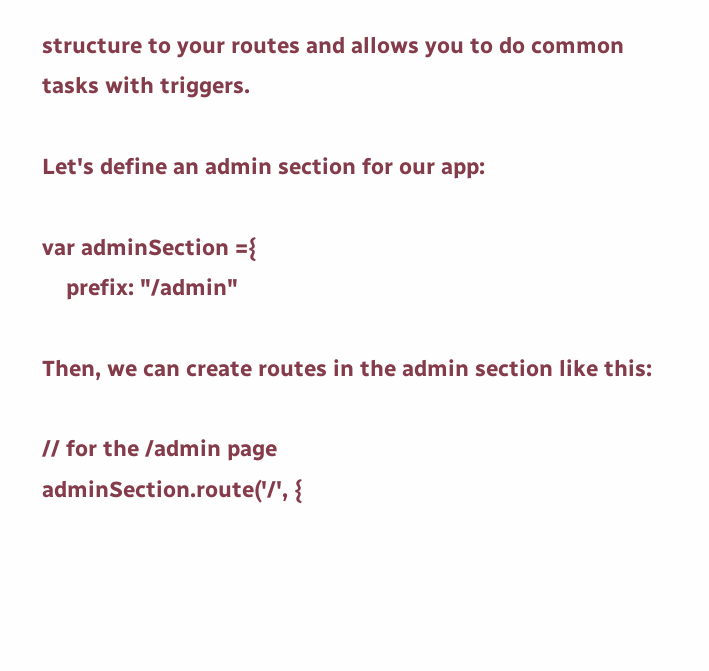structure to your routes and allows you to do common tasks with triggers.

Let's define an admin section for our app:

var adminSection ={
    prefix: "/admin"

Then, we can create routes in the admin section like this:

// for the /admin page
adminSection.route('/', {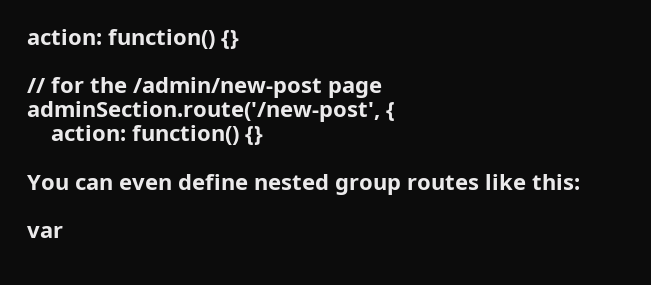action: function() {}

// for the /admin/new-post page
adminSection.route('/new-post', {
    action: function() {}

You can even define nested group routes like this:

var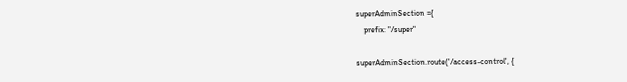superAdminSection ={
    prefix: "/super"

superAdminSection.route('/access-control', {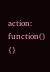action: function() {}